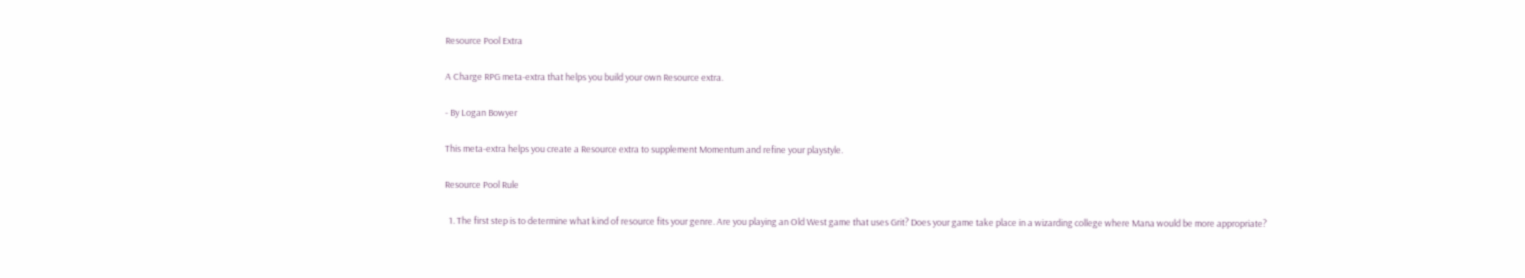Resource Pool Extra

A Charge RPG meta-extra that helps you build your own Resource extra.

- By Logan Bowyer

This meta-extra helps you create a Resource extra to supplement Momentum and refine your playstyle.

Resource Pool Rule

  1. The first step is to determine what kind of resource fits your genre. Are you playing an Old West game that uses Grit? Does your game take place in a wizarding college where Mana would be more appropriate?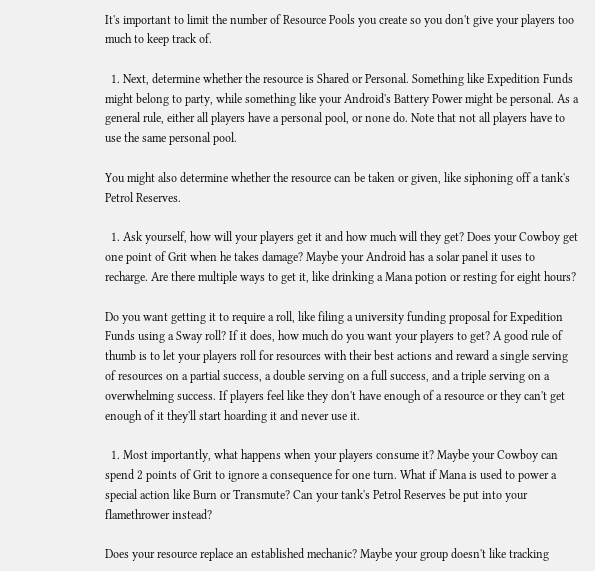It's important to limit the number of Resource Pools you create so you don't give your players too much to keep track of.

  1. Next, determine whether the resource is Shared or Personal. Something like Expedition Funds might belong to party, while something like your Android's Battery Power might be personal. As a general rule, either all players have a personal pool, or none do. Note that not all players have to use the same personal pool.

You might also determine whether the resource can be taken or given, like siphoning off a tank's Petrol Reserves.

  1. Ask yourself, how will your players get it and how much will they get? Does your Cowboy get one point of Grit when he takes damage? Maybe your Android has a solar panel it uses to recharge. Are there multiple ways to get it, like drinking a Mana potion or resting for eight hours?

Do you want getting it to require a roll, like filing a university funding proposal for Expedition Funds using a Sway roll? If it does, how much do you want your players to get? A good rule of thumb is to let your players roll for resources with their best actions and reward a single serving of resources on a partial success, a double serving on a full success, and a triple serving on a overwhelming success. If players feel like they don't have enough of a resource or they can't get enough of it they'll start hoarding it and never use it.

  1. Most importantly, what happens when your players consume it? Maybe your Cowboy can spend 2 points of Grit to ignore a consequence for one turn. What if Mana is used to power a special action like Burn or Transmute? Can your tank's Petrol Reserves be put into your flamethrower instead?

Does your resource replace an established mechanic? Maybe your group doesn't like tracking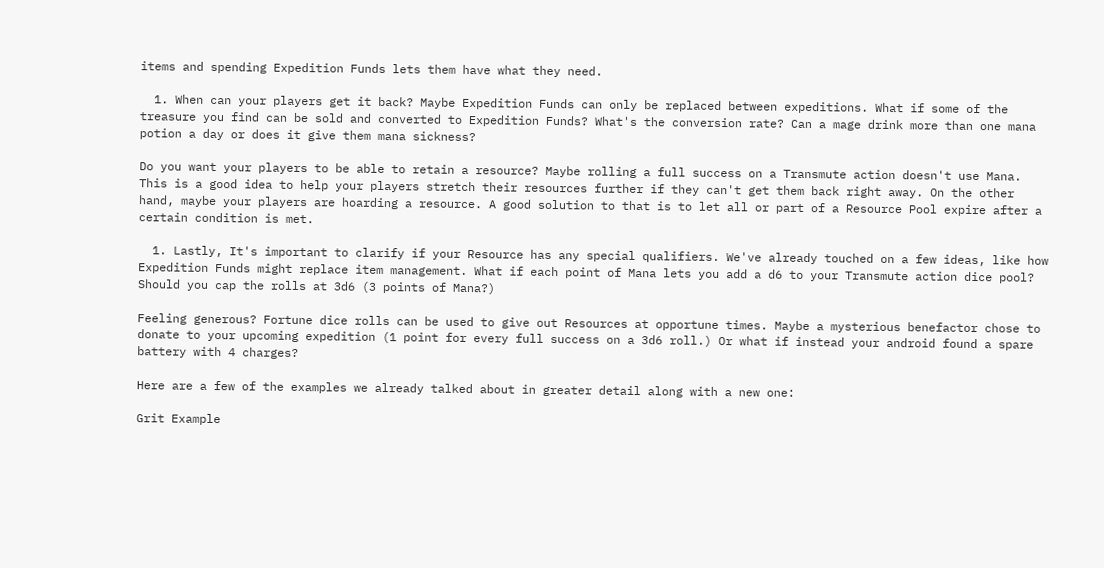items and spending Expedition Funds lets them have what they need.

  1. When can your players get it back? Maybe Expedition Funds can only be replaced between expeditions. What if some of the treasure you find can be sold and converted to Expedition Funds? What's the conversion rate? Can a mage drink more than one mana potion a day or does it give them mana sickness?

Do you want your players to be able to retain a resource? Maybe rolling a full success on a Transmute action doesn't use Mana. This is a good idea to help your players stretch their resources further if they can't get them back right away. On the other hand, maybe your players are hoarding a resource. A good solution to that is to let all or part of a Resource Pool expire after a certain condition is met.

  1. Lastly, It's important to clarify if your Resource has any special qualifiers. We've already touched on a few ideas, like how Expedition Funds might replace item management. What if each point of Mana lets you add a d6 to your Transmute action dice pool? Should you cap the rolls at 3d6 (3 points of Mana?)

Feeling generous? Fortune dice rolls can be used to give out Resources at opportune times. Maybe a mysterious benefactor chose to donate to your upcoming expedition (1 point for every full success on a 3d6 roll.) Or what if instead your android found a spare battery with 4 charges?

Here are a few of the examples we already talked about in greater detail along with a new one:

Grit Example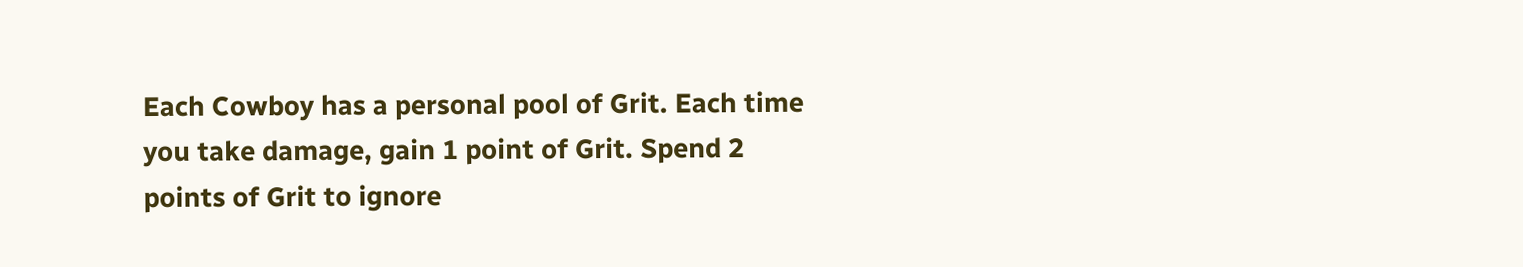Each Cowboy has a personal pool of Grit. Each time you take damage, gain 1 point of Grit. Spend 2 points of Grit to ignore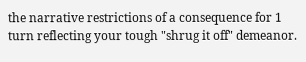the narrative restrictions of a consequence for 1 turn reflecting your tough "shrug it off" demeanor.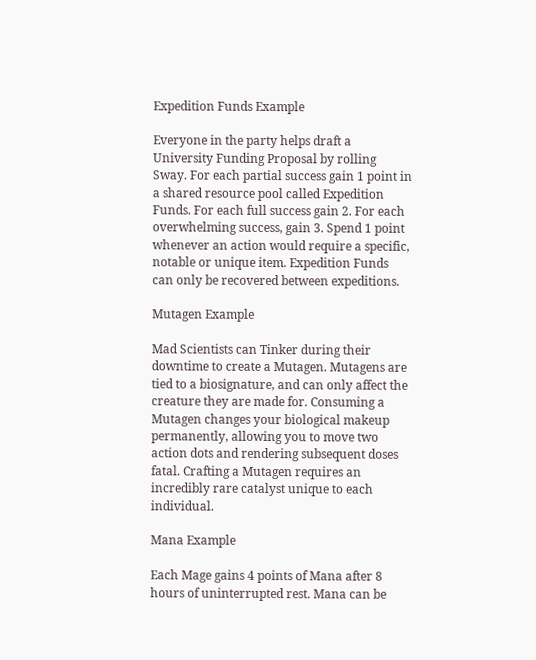Expedition Funds Example

Everyone in the party helps draft a University Funding Proposal by rolling Sway. For each partial success gain 1 point in a shared resource pool called Expedition Funds. For each full success gain 2. For each overwhelming success, gain 3. Spend 1 point whenever an action would require a specific, notable or unique item. Expedition Funds can only be recovered between expeditions.

Mutagen Example

Mad Scientists can Tinker during their downtime to create a Mutagen. Mutagens are tied to a biosignature, and can only affect the creature they are made for. Consuming a Mutagen changes your biological makeup permanently, allowing you to move two action dots and rendering subsequent doses fatal. Crafting a Mutagen requires an incredibly rare catalyst unique to each individual.

Mana Example

Each Mage gains 4 points of Mana after 8 hours of uninterrupted rest. Mana can be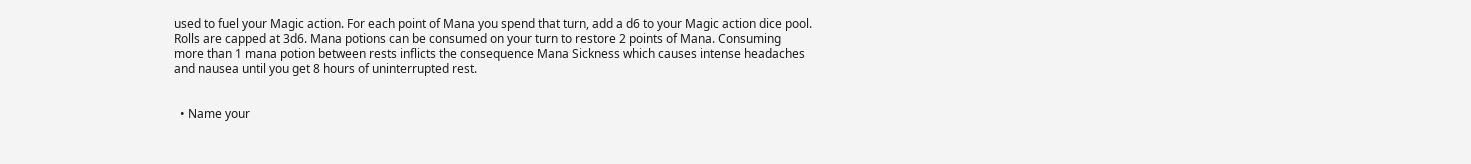used to fuel your Magic action. For each point of Mana you spend that turn, add a d6 to your Magic action dice pool. Rolls are capped at 3d6. Mana potions can be consumed on your turn to restore 2 points of Mana. Consuming more than 1 mana potion between rests inflicts the consequence Mana Sickness which causes intense headaches and nausea until you get 8 hours of uninterrupted rest.


  • Name your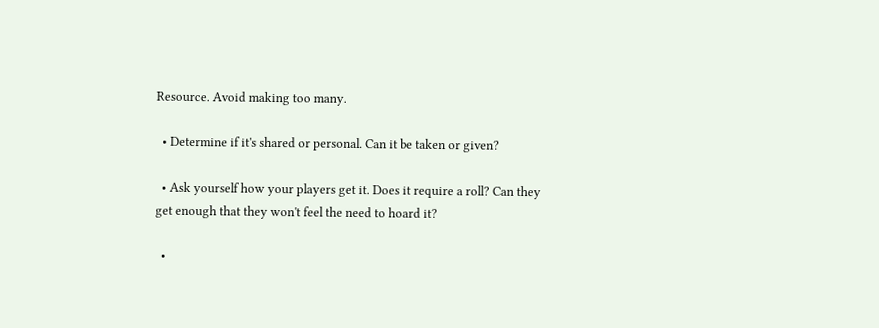Resource. Avoid making too many.

  • Determine if it's shared or personal. Can it be taken or given?

  • Ask yourself how your players get it. Does it require a roll? Can they get enough that they won't feel the need to hoard it?

  •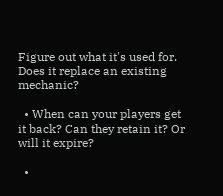Figure out what it's used for. Does it replace an existing mechanic?

  • When can your players get it back? Can they retain it? Or will it expire?

  •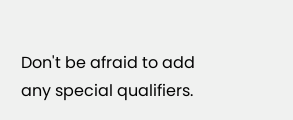Don't be afraid to add any special qualifiers.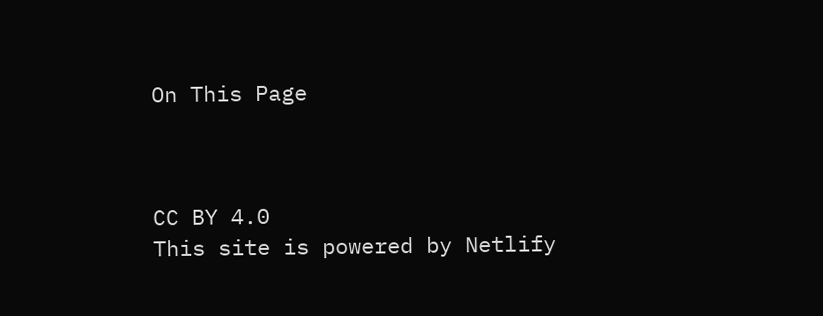On This Page



CC BY 4.0
This site is powered by Netlify